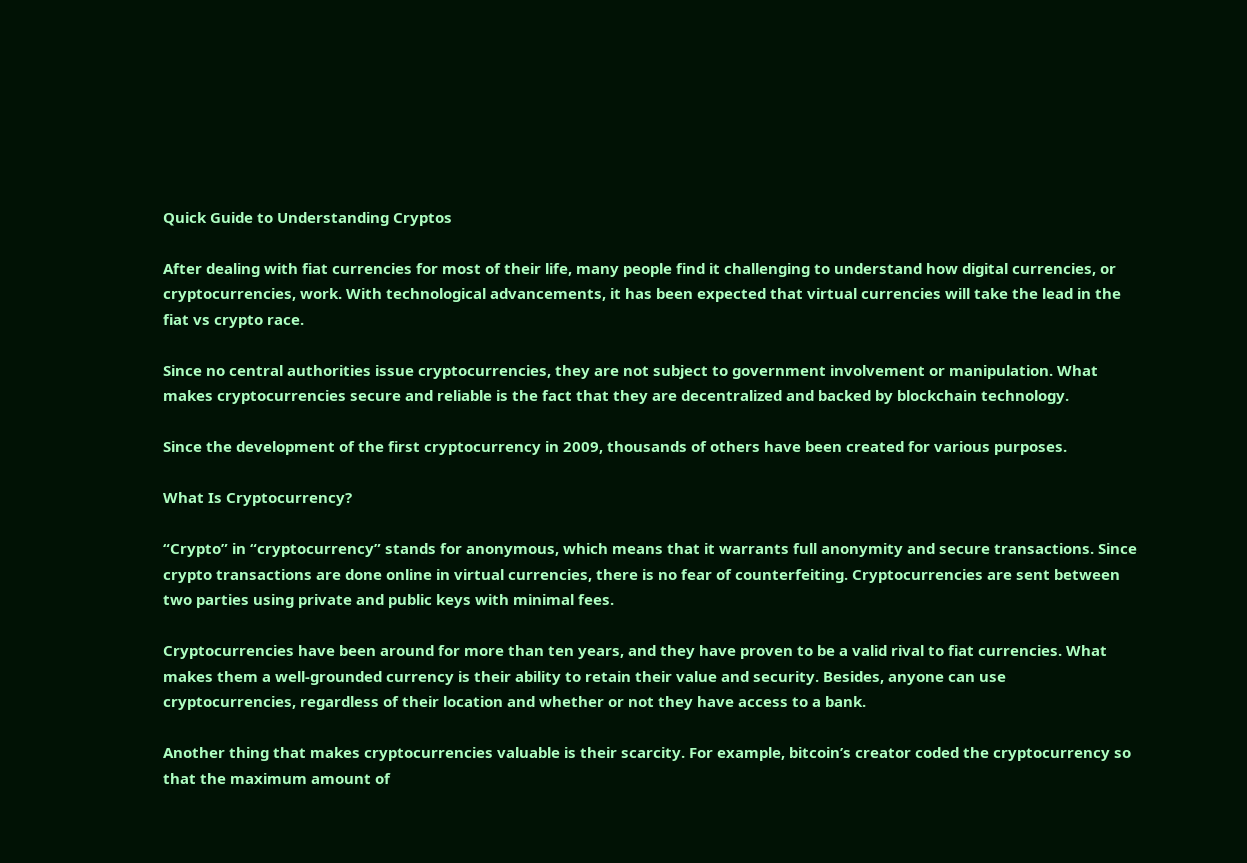Quick Guide to Understanding Cryptos

After dealing with fiat currencies for most of their life, many people find it challenging to understand how digital currencies, or cryptocurrencies, work. With technological advancements, it has been expected that virtual currencies will take the lead in the fiat vs crypto race.

Since no central authorities issue cryptocurrencies, they are not subject to government involvement or manipulation. What makes cryptocurrencies secure and reliable is the fact that they are decentralized and backed by blockchain technology.

Since the development of the first cryptocurrency in 2009, thousands of others have been created for various purposes.

What Is Cryptocurrency?

“Crypto” in “cryptocurrency” stands for anonymous, which means that it warrants full anonymity and secure transactions. Since crypto transactions are done online in virtual currencies, there is no fear of counterfeiting. Cryptocurrencies are sent between two parties using private and public keys with minimal fees.

Cryptocurrencies have been around for more than ten years, and they have proven to be a valid rival to fiat currencies. What makes them a well-grounded currency is their ability to retain their value and security. Besides, anyone can use cryptocurrencies, regardless of their location and whether or not they have access to a bank.

Another thing that makes cryptocurrencies valuable is their scarcity. For example, bitcoin’s creator coded the cryptocurrency so that the maximum amount of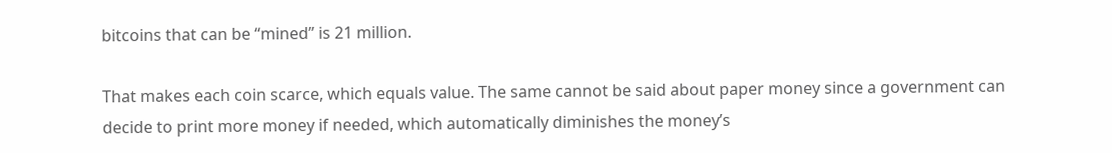bitcoins that can be “mined” is 21 million.

That makes each coin scarce, which equals value. The same cannot be said about paper money since a government can decide to print more money if needed, which automatically diminishes the money’s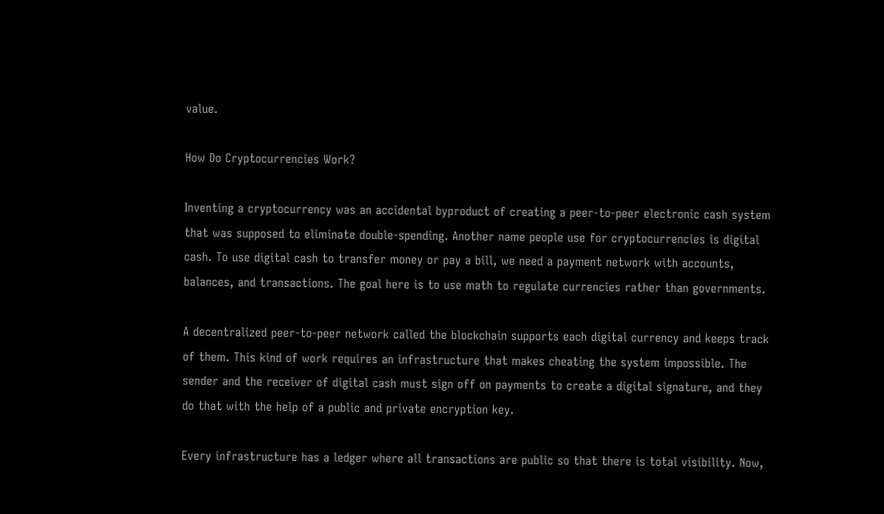value.

How Do Cryptocurrencies Work?

Inventing a cryptocurrency was an accidental byproduct of creating a peer-to-peer electronic cash system that was supposed to eliminate double-spending. Another name people use for cryptocurrencies is digital cash. To use digital cash to transfer money or pay a bill, we need a payment network with accounts, balances, and transactions. The goal here is to use math to regulate currencies rather than governments.

A decentralized peer-to-peer network called the blockchain supports each digital currency and keeps track of them. This kind of work requires an infrastructure that makes cheating the system impossible. The sender and the receiver of digital cash must sign off on payments to create a digital signature, and they do that with the help of a public and private encryption key.

Every infrastructure has a ledger where all transactions are public so that there is total visibility. Now,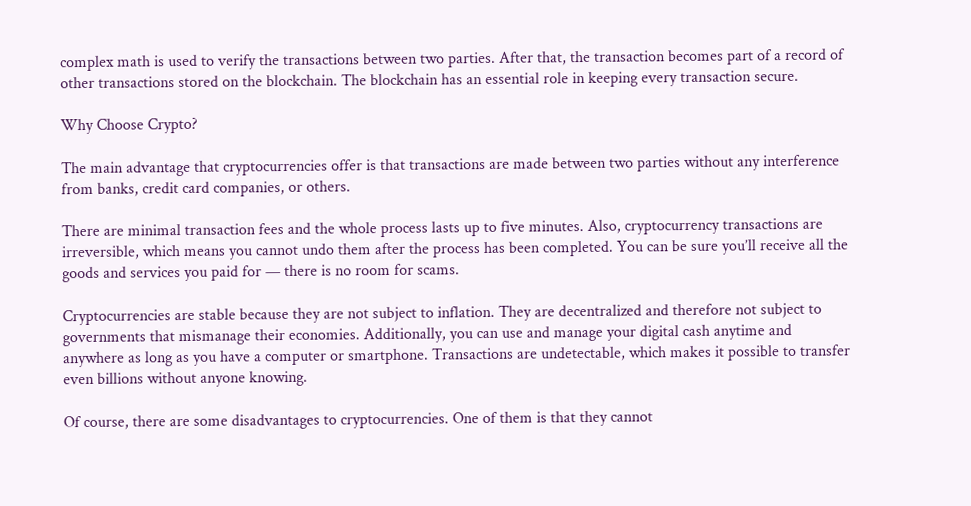complex math is used to verify the transactions between two parties. After that, the transaction becomes part of a record of other transactions stored on the blockchain. The blockchain has an essential role in keeping every transaction secure.

Why Choose Crypto?

The main advantage that cryptocurrencies offer is that transactions are made between two parties without any interference from banks, credit card companies, or others.

There are minimal transaction fees and the whole process lasts up to five minutes. Also, cryptocurrency transactions are irreversible, which means you cannot undo them after the process has been completed. You can be sure you’ll receive all the goods and services you paid for — there is no room for scams.

Cryptocurrencies are stable because they are not subject to inflation. They are decentralized and therefore not subject to governments that mismanage their economies. Additionally, you can use and manage your digital cash anytime and anywhere as long as you have a computer or smartphone. Transactions are undetectable, which makes it possible to transfer even billions without anyone knowing.

Of course, there are some disadvantages to cryptocurrencies. One of them is that they cannot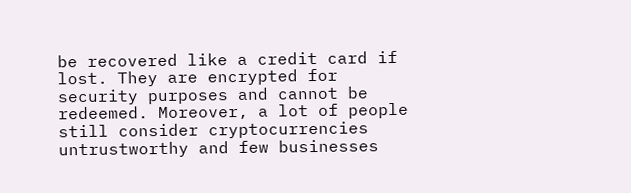be recovered like a credit card if lost. They are encrypted for security purposes and cannot be redeemed. Moreover, a lot of people still consider cryptocurrencies untrustworthy and few businesses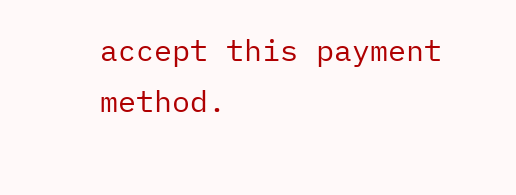accept this payment method.